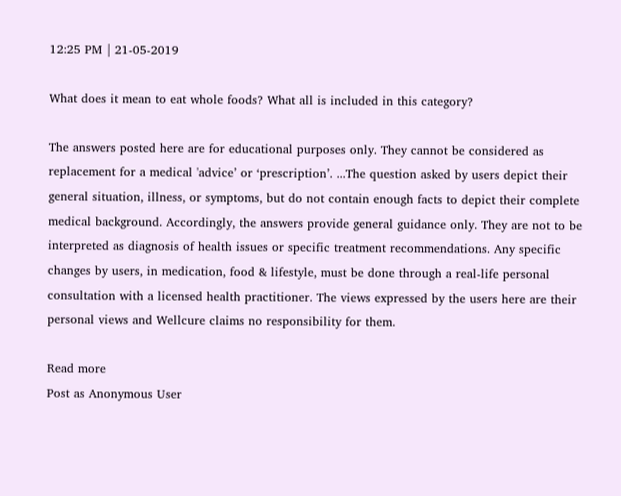12:25 PM | 21-05-2019

What does it mean to eat whole foods? What all is included in this category?

The answers posted here are for educational purposes only. They cannot be considered as replacement for a medical 'advice’ or ‘prescription’. ...The question asked by users depict their general situation, illness, or symptoms, but do not contain enough facts to depict their complete medical background. Accordingly, the answers provide general guidance only. They are not to be interpreted as diagnosis of health issues or specific treatment recommendations. Any specific changes by users, in medication, food & lifestyle, must be done through a real-life personal consultation with a licensed health practitioner. The views expressed by the users here are their personal views and Wellcure claims no responsibility for them.

Read more
Post as Anonymous User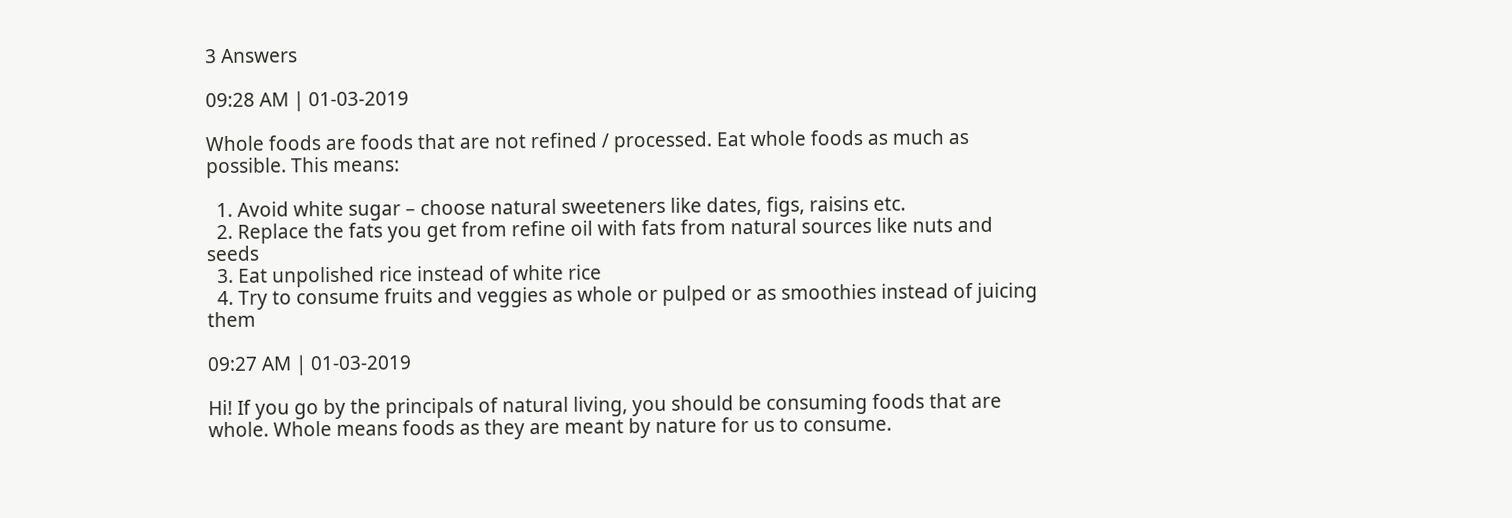3 Answers

09:28 AM | 01-03-2019

Whole foods are foods that are not refined / processed. Eat whole foods as much as possible. This means:

  1. Avoid white sugar – choose natural sweeteners like dates, figs, raisins etc.
  2. Replace the fats you get from refine oil with fats from natural sources like nuts and seeds
  3. Eat unpolished rice instead of white rice
  4. Try to consume fruits and veggies as whole or pulped or as smoothies instead of juicing them

09:27 AM | 01-03-2019

Hi! If you go by the principals of natural living, you should be consuming foods that are whole. Whole means foods as they are meant by nature for us to consume.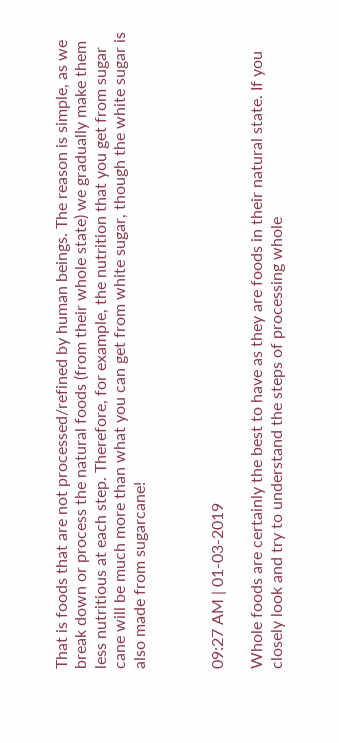That is foods that are not processed/refined by human beings. The reason is simple, as we break down or process the natural foods (from their whole state) we gradually make them less nutritious at each step. Therefore, for example, the nutrition that you get from sugar cane will be much more than what you can get from white sugar, though the white sugar is also made from sugarcane!



09:27 AM | 01-03-2019

Whole foods are certainly the best to have as they are foods in their natural state. If you closely look and try to understand the steps of processing whole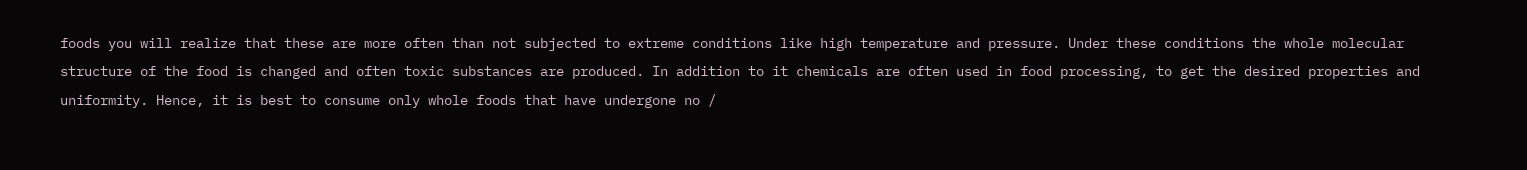foods you will realize that these are more often than not subjected to extreme conditions like high temperature and pressure. Under these conditions the whole molecular structure of the food is changed and often toxic substances are produced. In addition to it chemicals are often used in food processing, to get the desired properties and uniformity. Hence, it is best to consume only whole foods that have undergone no /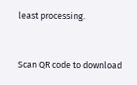least processing.


Scan QR code to download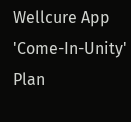Wellcure App
'Come-In-Unity' Plan